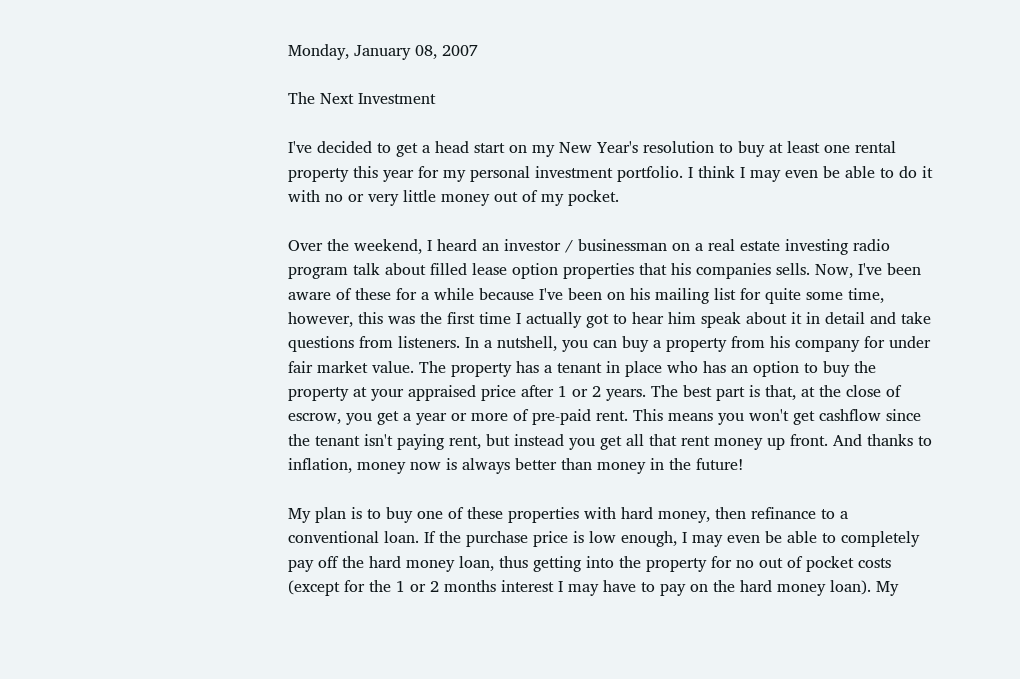Monday, January 08, 2007

The Next Investment

I've decided to get a head start on my New Year's resolution to buy at least one rental property this year for my personal investment portfolio. I think I may even be able to do it with no or very little money out of my pocket.

Over the weekend, I heard an investor / businessman on a real estate investing radio program talk about filled lease option properties that his companies sells. Now, I've been aware of these for a while because I've been on his mailing list for quite some time, however, this was the first time I actually got to hear him speak about it in detail and take questions from listeners. In a nutshell, you can buy a property from his company for under fair market value. The property has a tenant in place who has an option to buy the property at your appraised price after 1 or 2 years. The best part is that, at the close of escrow, you get a year or more of pre-paid rent. This means you won't get cashflow since the tenant isn't paying rent, but instead you get all that rent money up front. And thanks to inflation, money now is always better than money in the future!

My plan is to buy one of these properties with hard money, then refinance to a conventional loan. If the purchase price is low enough, I may even be able to completely pay off the hard money loan, thus getting into the property for no out of pocket costs (except for the 1 or 2 months interest I may have to pay on the hard money loan). My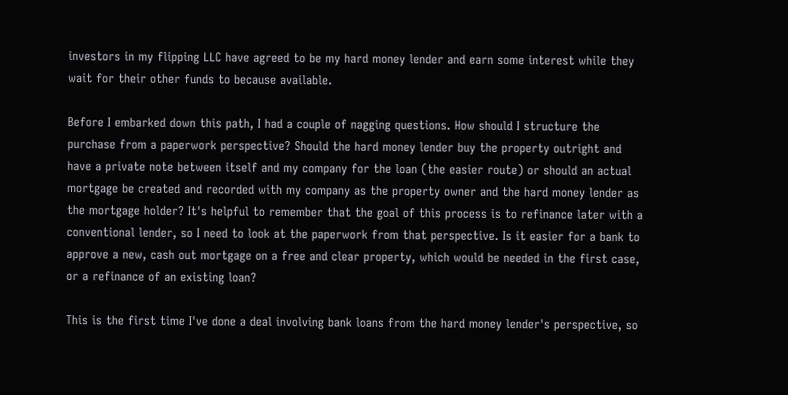investors in my flipping LLC have agreed to be my hard money lender and earn some interest while they wait for their other funds to because available.

Before I embarked down this path, I had a couple of nagging questions. How should I structure the purchase from a paperwork perspective? Should the hard money lender buy the property outright and have a private note between itself and my company for the loan (the easier route) or should an actual mortgage be created and recorded with my company as the property owner and the hard money lender as the mortgage holder? It's helpful to remember that the goal of this process is to refinance later with a conventional lender, so I need to look at the paperwork from that perspective. Is it easier for a bank to approve a new, cash out mortgage on a free and clear property, which would be needed in the first case, or a refinance of an existing loan?

This is the first time I've done a deal involving bank loans from the hard money lender's perspective, so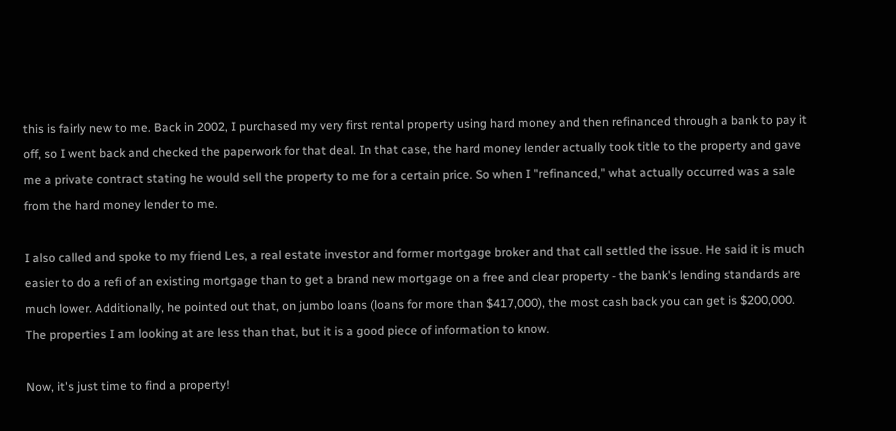this is fairly new to me. Back in 2002, I purchased my very first rental property using hard money and then refinanced through a bank to pay it off, so I went back and checked the paperwork for that deal. In that case, the hard money lender actually took title to the property and gave me a private contract stating he would sell the property to me for a certain price. So when I "refinanced," what actually occurred was a sale from the hard money lender to me.

I also called and spoke to my friend Les, a real estate investor and former mortgage broker and that call settled the issue. He said it is much easier to do a refi of an existing mortgage than to get a brand new mortgage on a free and clear property - the bank's lending standards are much lower. Additionally, he pointed out that, on jumbo loans (loans for more than $417,000), the most cash back you can get is $200,000. The properties I am looking at are less than that, but it is a good piece of information to know.

Now, it's just time to find a property!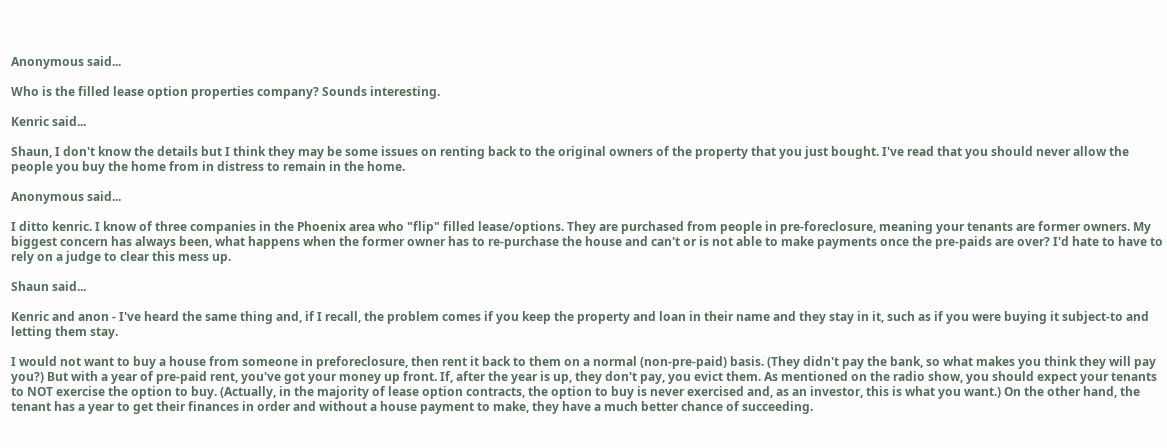Anonymous said...

Who is the filled lease option properties company? Sounds interesting.

Kenric said...

Shaun, I don't know the details but I think they may be some issues on renting back to the original owners of the property that you just bought. I've read that you should never allow the people you buy the home from in distress to remain in the home.

Anonymous said...

I ditto kenric. I know of three companies in the Phoenix area who "flip" filled lease/options. They are purchased from people in pre-foreclosure, meaning your tenants are former owners. My biggest concern has always been, what happens when the former owner has to re-purchase the house and can't or is not able to make payments once the pre-paids are over? I'd hate to have to rely on a judge to clear this mess up.

Shaun said...

Kenric and anon - I've heard the same thing and, if I recall, the problem comes if you keep the property and loan in their name and they stay in it, such as if you were buying it subject-to and letting them stay.

I would not want to buy a house from someone in preforeclosure, then rent it back to them on a normal (non-pre-paid) basis. (They didn't pay the bank, so what makes you think they will pay you?) But with a year of pre-paid rent, you've got your money up front. If, after the year is up, they don't pay, you evict them. As mentioned on the radio show, you should expect your tenants to NOT exercise the option to buy. (Actually, in the majority of lease option contracts, the option to buy is never exercised and, as an investor, this is what you want.) On the other hand, the tenant has a year to get their finances in order and without a house payment to make, they have a much better chance of succeeding.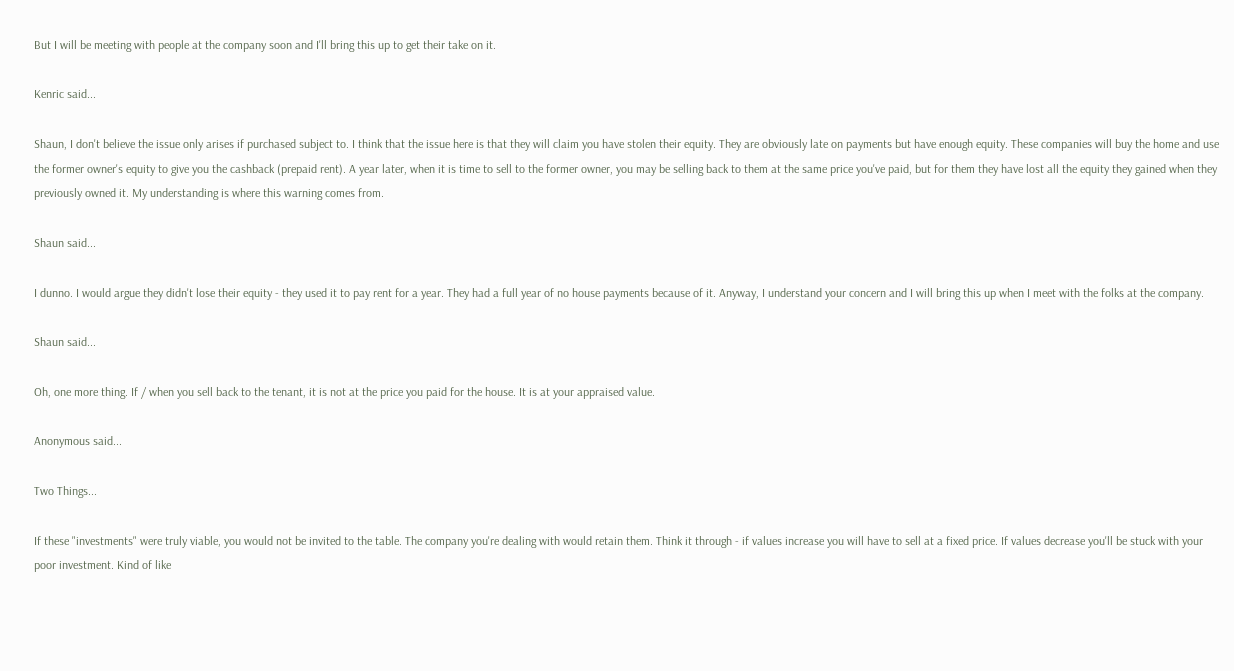But I will be meeting with people at the company soon and I'll bring this up to get their take on it.

Kenric said...

Shaun, I don't believe the issue only arises if purchased subject to. I think that the issue here is that they will claim you have stolen their equity. They are obviously late on payments but have enough equity. These companies will buy the home and use the former owner's equity to give you the cashback (prepaid rent). A year later, when it is time to sell to the former owner, you may be selling back to them at the same price you've paid, but for them they have lost all the equity they gained when they previously owned it. My understanding is where this warning comes from.

Shaun said...

I dunno. I would argue they didn't lose their equity - they used it to pay rent for a year. They had a full year of no house payments because of it. Anyway, I understand your concern and I will bring this up when I meet with the folks at the company.

Shaun said...

Oh, one more thing. If / when you sell back to the tenant, it is not at the price you paid for the house. It is at your appraised value.

Anonymous said...

Two Things...

If these "investments" were truly viable, you would not be invited to the table. The company you're dealing with would retain them. Think it through - if values increase you will have to sell at a fixed price. If values decrease you'll be stuck with your poor investment. Kind of like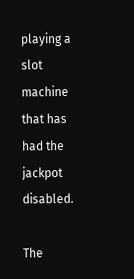playing a slot machine that has had the jackpot disabled.

The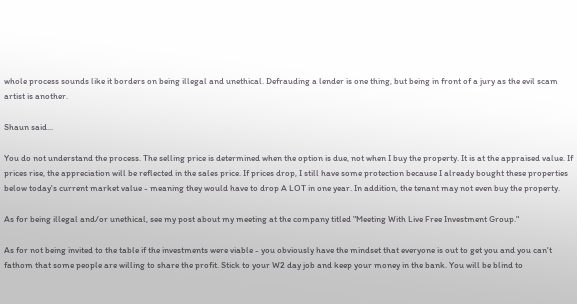whole process sounds like it borders on being illegal and unethical. Defrauding a lender is one thing, but being in front of a jury as the evil scam artist is another.

Shaun said...

You do not understand the process. The selling price is determined when the option is due, not when I buy the property. It is at the appraised value. If prices rise, the appreciation will be reflected in the sales price. If prices drop, I still have some protection because I already bought these properties below today's current market value - meaning they would have to drop A LOT in one year. In addition, the tenant may not even buy the property.

As for being illegal and/or unethical, see my post about my meeting at the company titled "Meeting With Live Free Investment Group."

As for not being invited to the table if the investments were viable - you obviously have the mindset that everyone is out to get you and you can't fathom that some people are willing to share the profit. Stick to your W2 day job and keep your money in the bank. You will be blind to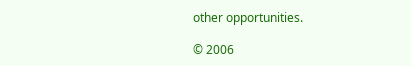other opportunities.

© 2006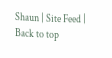Shaun | Site Feed | Back to top